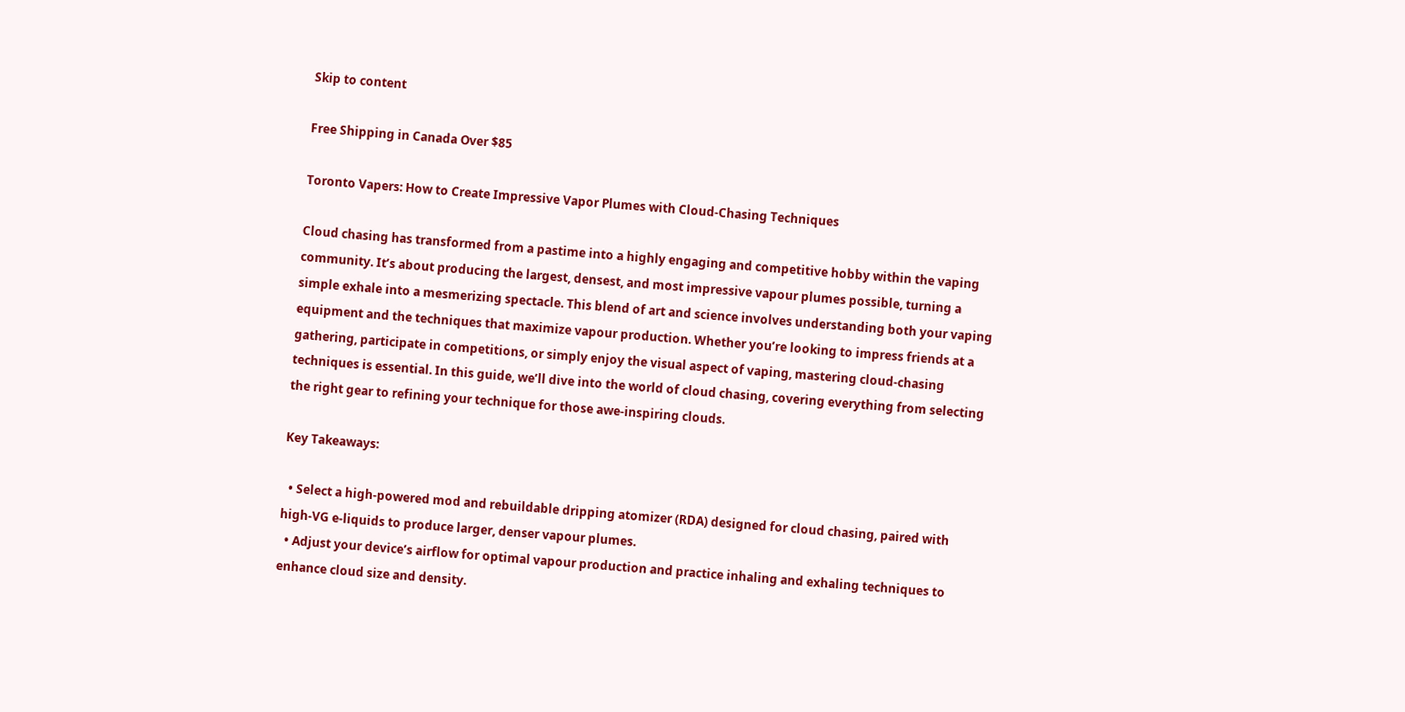Skip to content

Free Shipping in Canada Over $85

Toronto Vapers: How to Create Impressive Vapor Plumes with Cloud-Chasing Techniques

Cloud chasing has transformed from a pastime into a highly engaging and competitive hobby within the vaping community. It’s about producing the largest, densest, and most impressive vapour plumes possible, turning a simple exhale into a mesmerizing spectacle. This blend of art and science involves understanding both your vaping equipment and the techniques that maximize vapour production. Whether you’re looking to impress friends at a gathering, participate in competitions, or simply enjoy the visual aspect of vaping, mastering cloud-chasing techniques is essential. In this guide, we’ll dive into the world of cloud chasing, covering everything from selecting the right gear to refining your technique for those awe-inspiring clouds.

Key Takeaways:

  • Select a high-powered mod and rebuildable dripping atomizer (RDA) designed for cloud chasing, paired with high-VG e-liquids to produce larger, denser vapour plumes.
  • Adjust your device’s airflow for optimal vapour production and practice inhaling and exhaling techniques to enhance cloud size and density.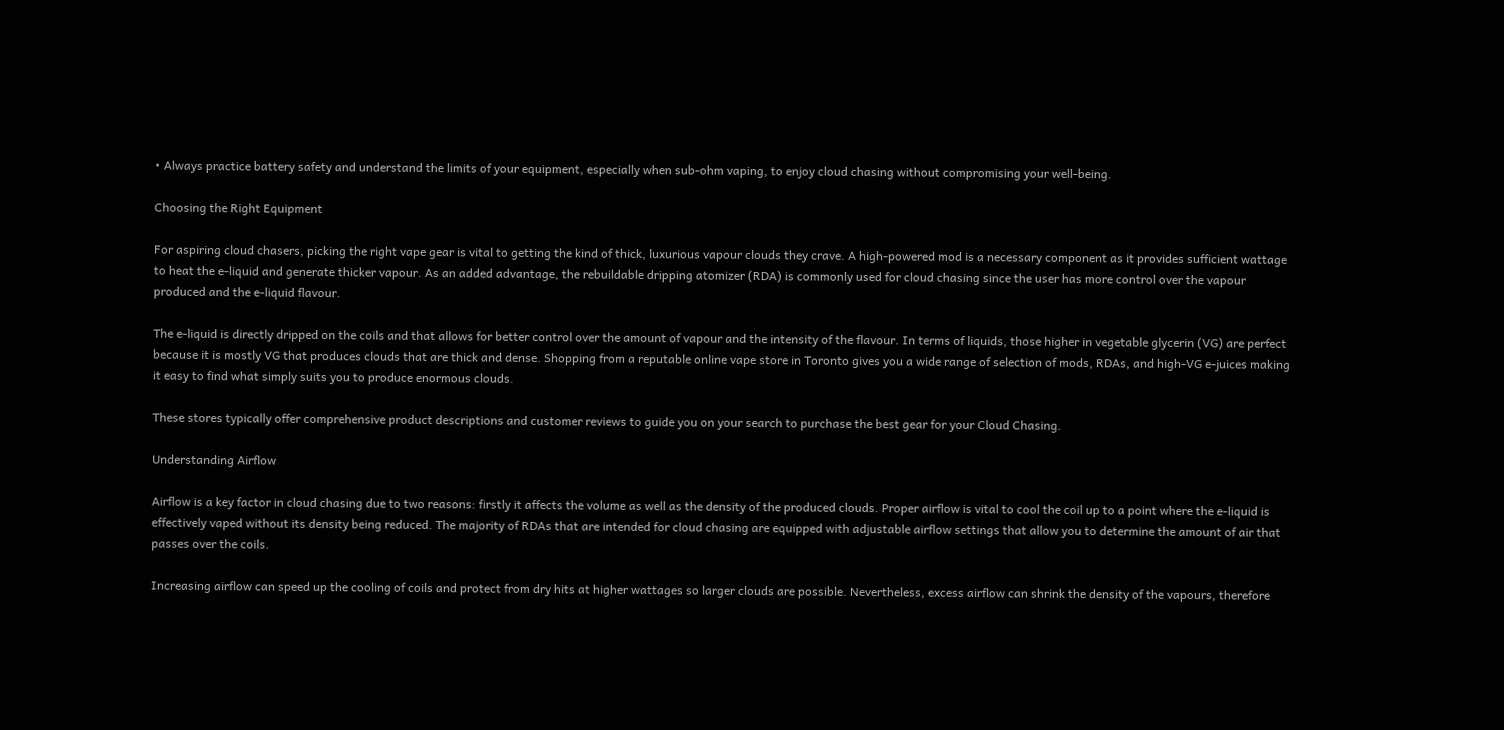• Always practice battery safety and understand the limits of your equipment, especially when sub-ohm vaping, to enjoy cloud chasing without compromising your well-being.

Choosing the Right Equipment

For aspiring cloud chasers, picking the right vape gear is vital to getting the kind of thick, luxurious vapour clouds they crave. A high-powered mod is a necessary component as it provides sufficient wattage to heat the e-liquid and generate thicker vapour. As an added advantage, the rebuildable dripping atomizer (RDA) is commonly used for cloud chasing since the user has more control over the vapour produced and the e-liquid flavour.

The e-liquid is directly dripped on the coils and that allows for better control over the amount of vapour and the intensity of the flavour. In terms of liquids, those higher in vegetable glycerin (VG) are perfect because it is mostly VG that produces clouds that are thick and dense. Shopping from a reputable online vape store in Toronto gives you a wide range of selection of mods, RDAs, and high-VG e-juices making it easy to find what simply suits you to produce enormous clouds.

These stores typically offer comprehensive product descriptions and customer reviews to guide you on your search to purchase the best gear for your Cloud Chasing.

Understanding Airflow

Airflow is a key factor in cloud chasing due to two reasons: firstly it affects the volume as well as the density of the produced clouds. Proper airflow is vital to cool the coil up to a point where the e-liquid is effectively vaped without its density being reduced. The majority of RDAs that are intended for cloud chasing are equipped with adjustable airflow settings that allow you to determine the amount of air that passes over the coils.

Increasing airflow can speed up the cooling of coils and protect from dry hits at higher wattages so larger clouds are possible. Nevertheless, excess airflow can shrink the density of the vapours, therefore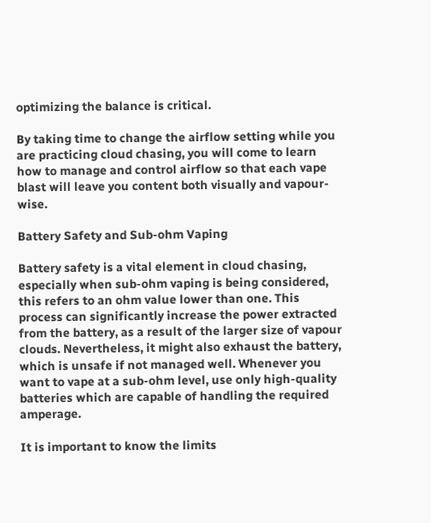optimizing the balance is critical.

By taking time to change the airflow setting while you are practicing cloud chasing, you will come to learn how to manage and control airflow so that each vape blast will leave you content both visually and vapour-wise.

Battery Safety and Sub-ohm Vaping

Battery safety is a vital element in cloud chasing, especially when sub-ohm vaping is being considered, this refers to an ohm value lower than one. This process can significantly increase the power extracted from the battery, as a result of the larger size of vapour clouds. Nevertheless, it might also exhaust the battery, which is unsafe if not managed well. Whenever you want to vape at a sub-ohm level, use only high-quality batteries which are capable of handling the required amperage.

It is important to know the limits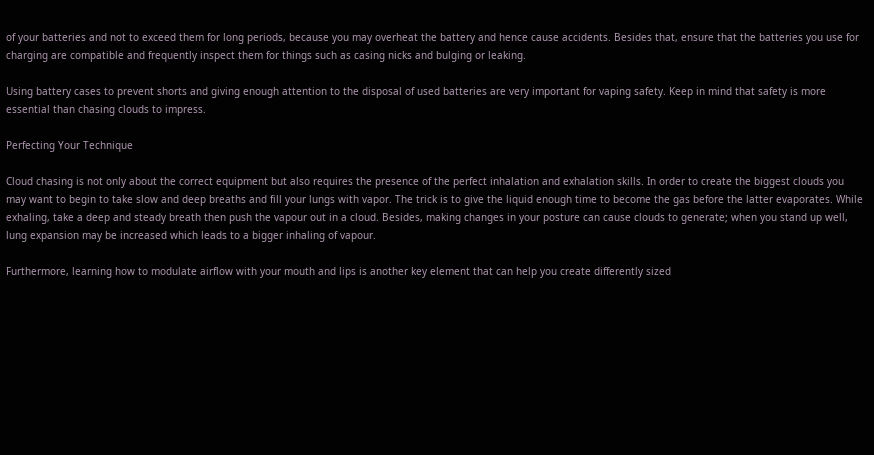of your batteries and not to exceed them for long periods, because you may overheat the battery and hence cause accidents. Besides that, ensure that the batteries you use for charging are compatible and frequently inspect them for things such as casing nicks and bulging or leaking.

Using battery cases to prevent shorts and giving enough attention to the disposal of used batteries are very important for vaping safety. Keep in mind that safety is more essential than chasing clouds to impress.

Perfecting Your Technique

Cloud chasing is not only about the correct equipment but also requires the presence of the perfect inhalation and exhalation skills. In order to create the biggest clouds you may want to begin to take slow and deep breaths and fill your lungs with vapor. The trick is to give the liquid enough time to become the gas before the latter evaporates. While exhaling, take a deep and steady breath then push the vapour out in a cloud. Besides, making changes in your posture can cause clouds to generate; when you stand up well, lung expansion may be increased which leads to a bigger inhaling of vapour.

Furthermore, learning how to modulate airflow with your mouth and lips is another key element that can help you create differently sized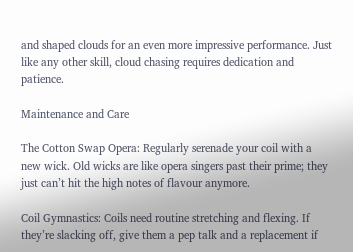and shaped clouds for an even more impressive performance. Just like any other skill, cloud chasing requires dedication and patience.

Maintenance and Care

The Cotton Swap Opera: Regularly serenade your coil with a new wick. Old wicks are like opera singers past their prime; they just can’t hit the high notes of flavour anymore.

Coil Gymnastics: Coils need routine stretching and flexing. If they’re slacking off, give them a pep talk and a replacement if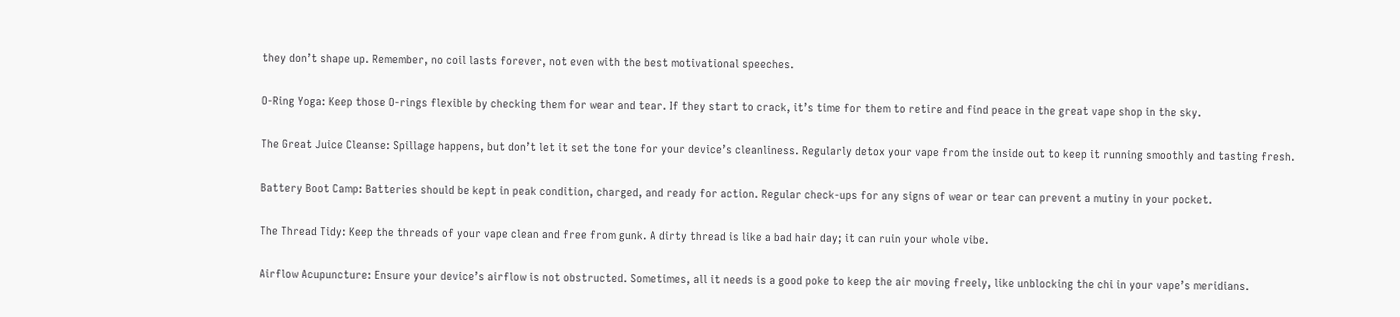they don’t shape up. Remember, no coil lasts forever, not even with the best motivational speeches.

O-Ring Yoga: Keep those O-rings flexible by checking them for wear and tear. If they start to crack, it’s time for them to retire and find peace in the great vape shop in the sky.

The Great Juice Cleanse: Spillage happens, but don’t let it set the tone for your device’s cleanliness. Regularly detox your vape from the inside out to keep it running smoothly and tasting fresh.

Battery Boot Camp: Batteries should be kept in peak condition, charged, and ready for action. Regular check-ups for any signs of wear or tear can prevent a mutiny in your pocket.

The Thread Tidy: Keep the threads of your vape clean and free from gunk. A dirty thread is like a bad hair day; it can ruin your whole vibe.

Airflow Acupuncture: Ensure your device’s airflow is not obstructed. Sometimes, all it needs is a good poke to keep the air moving freely, like unblocking the chi in your vape’s meridians.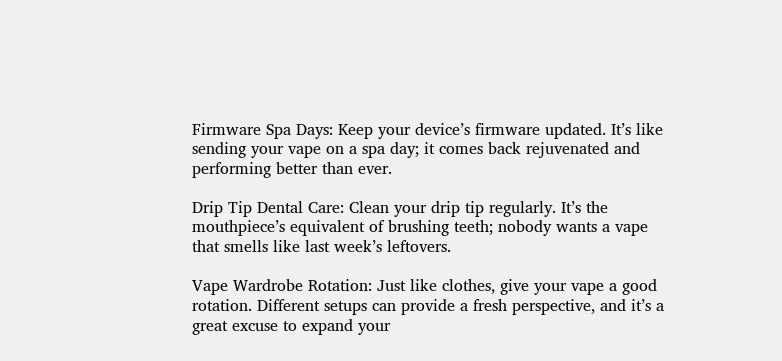Firmware Spa Days: Keep your device’s firmware updated. It’s like sending your vape on a spa day; it comes back rejuvenated and performing better than ever.

Drip Tip Dental Care: Clean your drip tip regularly. It’s the mouthpiece’s equivalent of brushing teeth; nobody wants a vape that smells like last week’s leftovers.

Vape Wardrobe Rotation: Just like clothes, give your vape a good rotation. Different setups can provide a fresh perspective, and it’s a great excuse to expand your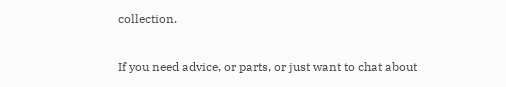collection.

If you need advice, or parts, or just want to chat about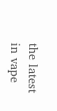the latest in vape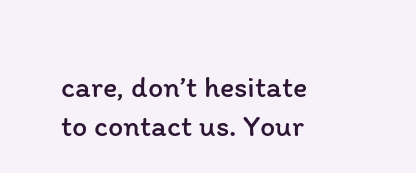care, don’t hesitate to contact us. Your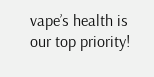vape’s health is our top priority!